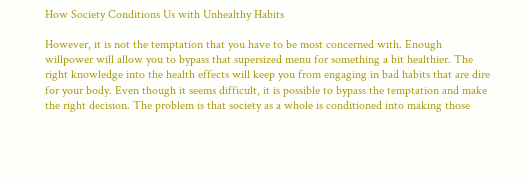How Society Conditions Us with Unhealthy Habits

However, it is not the temptation that you have to be most concerned with. Enough willpower will allow you to bypass that supersized menu for something a bit healthier. The right knowledge into the health effects will keep you from engaging in bad habits that are dire for your body. Even though it seems difficult, it is possible to bypass the temptation and make the right decision. The problem is that society as a whole is conditioned into making those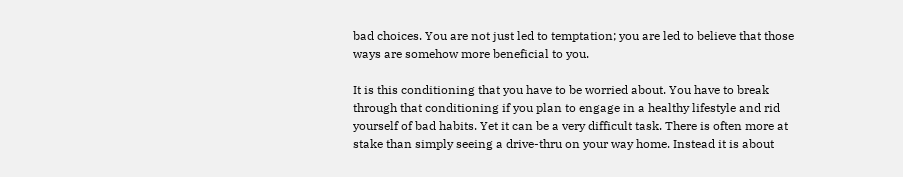bad choices. You are not just led to temptation; you are led to believe that those ways are somehow more beneficial to you.

It is this conditioning that you have to be worried about. You have to break through that conditioning if you plan to engage in a healthy lifestyle and rid yourself of bad habits. Yet it can be a very difficult task. There is often more at stake than simply seeing a drive-thru on your way home. Instead it is about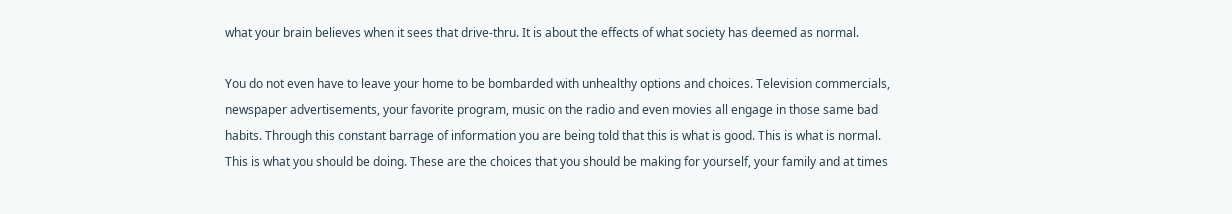what your brain believes when it sees that drive-thru. It is about the effects of what society has deemed as normal.

You do not even have to leave your home to be bombarded with unhealthy options and choices. Television commercials, newspaper advertisements, your favorite program, music on the radio and even movies all engage in those same bad habits. Through this constant barrage of information you are being told that this is what is good. This is what is normal. This is what you should be doing. These are the choices that you should be making for yourself, your family and at times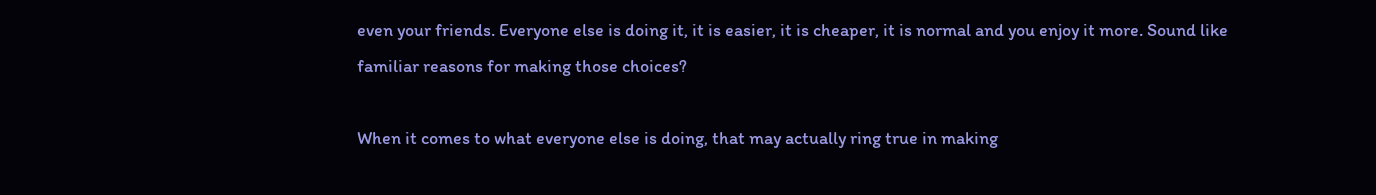even your friends. Everyone else is doing it, it is easier, it is cheaper, it is normal and you enjoy it more. Sound like familiar reasons for making those choices?

When it comes to what everyone else is doing, that may actually ring true in making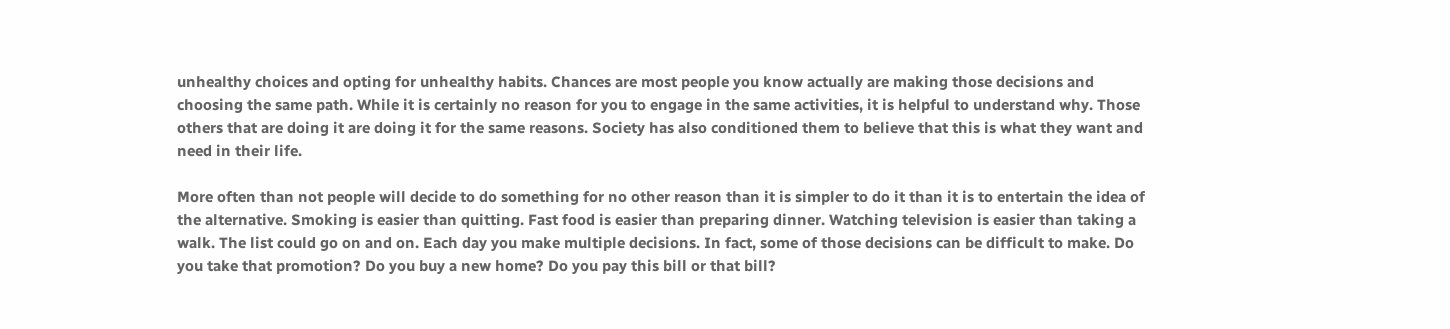unhealthy choices and opting for unhealthy habits. Chances are most people you know actually are making those decisions and choosing the same path. While it is certainly no reason for you to engage in the same activities, it is helpful to understand why. Those others that are doing it are doing it for the same reasons. Society has also conditioned them to believe that this is what they want and need in their life.

More often than not people will decide to do something for no other reason than it is simpler to do it than it is to entertain the idea of the alternative. Smoking is easier than quitting. Fast food is easier than preparing dinner. Watching television is easier than taking a walk. The list could go on and on. Each day you make multiple decisions. In fact, some of those decisions can be difficult to make. Do you take that promotion? Do you buy a new home? Do you pay this bill or that bill?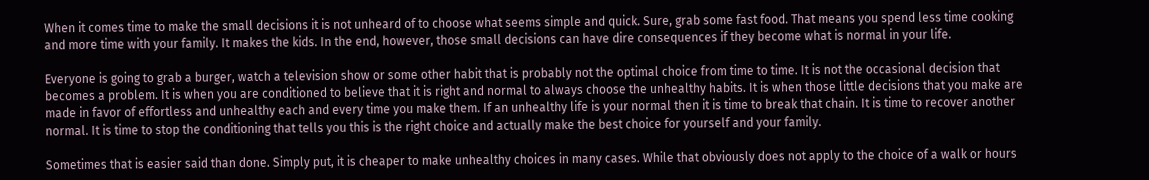When it comes time to make the small decisions it is not unheard of to choose what seems simple and quick. Sure, grab some fast food. That means you spend less time cooking and more time with your family. It makes the kids. In the end, however, those small decisions can have dire consequences if they become what is normal in your life.

Everyone is going to grab a burger, watch a television show or some other habit that is probably not the optimal choice from time to time. It is not the occasional decision that becomes a problem. It is when you are conditioned to believe that it is right and normal to always choose the unhealthy habits. It is when those little decisions that you make are made in favor of effortless and unhealthy each and every time you make them. If an unhealthy life is your normal then it is time to break that chain. It is time to recover another normal. It is time to stop the conditioning that tells you this is the right choice and actually make the best choice for yourself and your family.

Sometimes that is easier said than done. Simply put, it is cheaper to make unhealthy choices in many cases. While that obviously does not apply to the choice of a walk or hours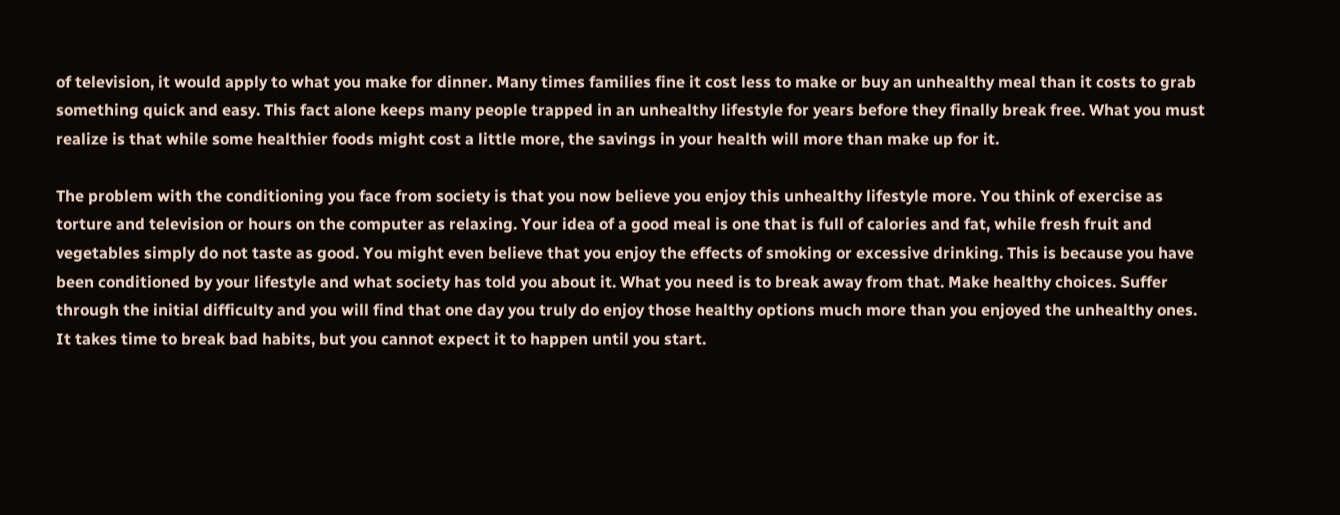of television, it would apply to what you make for dinner. Many times families fine it cost less to make or buy an unhealthy meal than it costs to grab something quick and easy. This fact alone keeps many people trapped in an unhealthy lifestyle for years before they finally break free. What you must realize is that while some healthier foods might cost a little more, the savings in your health will more than make up for it.

The problem with the conditioning you face from society is that you now believe you enjoy this unhealthy lifestyle more. You think of exercise as torture and television or hours on the computer as relaxing. Your idea of a good meal is one that is full of calories and fat, while fresh fruit and vegetables simply do not taste as good. You might even believe that you enjoy the effects of smoking or excessive drinking. This is because you have been conditioned by your lifestyle and what society has told you about it. What you need is to break away from that. Make healthy choices. Suffer through the initial difficulty and you will find that one day you truly do enjoy those healthy options much more than you enjoyed the unhealthy ones. It takes time to break bad habits, but you cannot expect it to happen until you start.